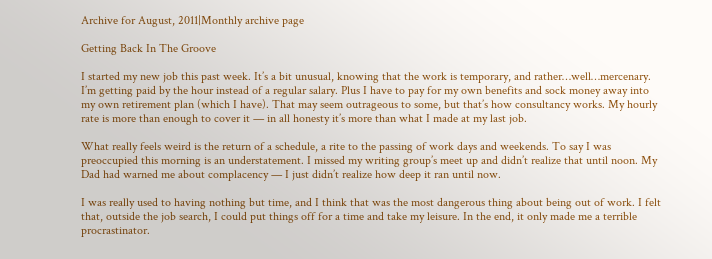Archive for August, 2011|Monthly archive page

Getting Back In The Groove

I started my new job this past week. It’s a bit unusual, knowing that the work is temporary, and rather…well…mercenary. I’m getting paid by the hour instead of a regular salary. Plus I have to pay for my own benefits and sock money away into my own retirement plan (which I have). That may seem outrageous to some, but that’s how consultancy works. My hourly rate is more than enough to cover it — in all honesty it’s more than what I made at my last job.

What really feels weird is the return of a schedule, a rite to the passing of work days and weekends. To say I was preoccupied this morning is an understatement. I missed my writing group’s meet up and didn’t realize that until noon. My Dad had warned me about complacency — I just didn’t realize how deep it ran until now.

I was really used to having nothing but time, and I think that was the most dangerous thing about being out of work. I felt that, outside the job search, I could put things off for a time and take my leisure. In the end, it only made me a terrible procrastinator.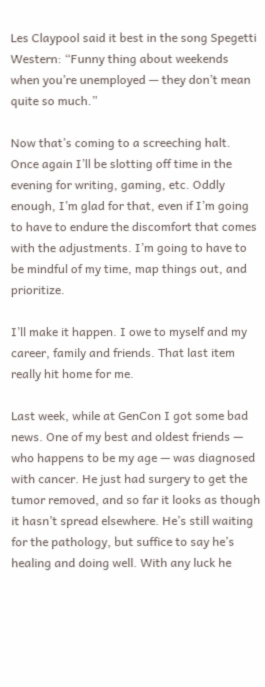Les Claypool said it best in the song Spegetti Western: “Funny thing about weekends when you’re unemployed — they don’t mean quite so much.”

Now that’s coming to a screeching halt. Once again I’ll be slotting off time in the evening for writing, gaming, etc. Oddly enough, I’m glad for that, even if I’m going to have to endure the discomfort that comes with the adjustments. I’m going to have to be mindful of my time, map things out, and prioritize.

I’ll make it happen. I owe to myself and my career, family and friends. That last item really hit home for me.

Last week, while at GenCon I got some bad news. One of my best and oldest friends — who happens to be my age — was diagnosed with cancer. He just had surgery to get the tumor removed, and so far it looks as though it hasn’t spread elsewhere. He’s still waiting for the pathology, but suffice to say he’s healing and doing well. With any luck he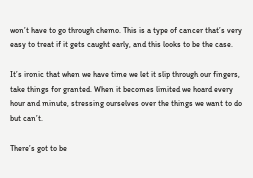won’t have to go through chemo. This is a type of cancer that’s very easy to treat if it gets caught early, and this looks to be the case.

It’s ironic that when we have time we let it slip through our fingers, take things for granted. When it becomes limited we hoard every hour and minute, stressing ourselves over the things we want to do but can’t.

There’s got to be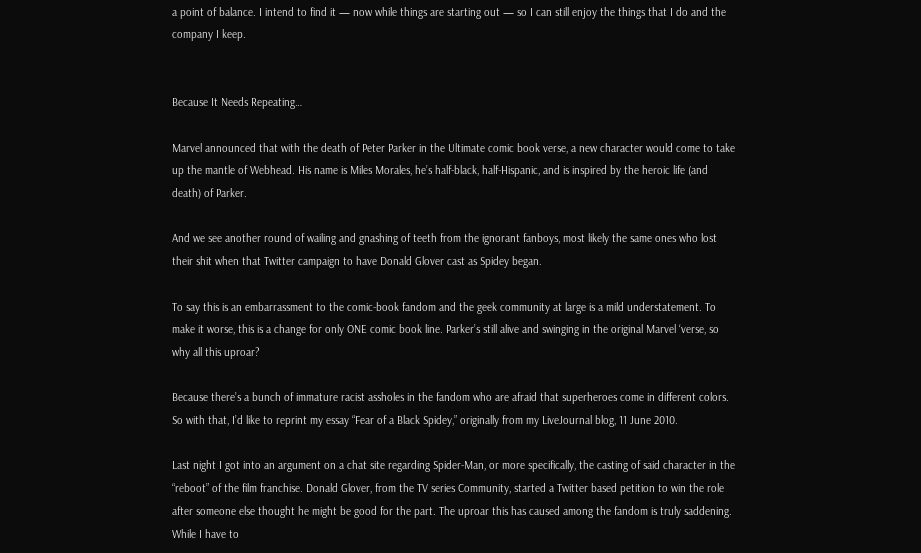a point of balance. I intend to find it — now while things are starting out — so I can still enjoy the things that I do and the company I keep.


Because It Needs Repeating…

Marvel announced that with the death of Peter Parker in the Ultimate comic book verse, a new character would come to take up the mantle of Webhead. His name is Miles Morales, he’s half-black, half-Hispanic, and is inspired by the heroic life (and death) of Parker.

And we see another round of wailing and gnashing of teeth from the ignorant fanboys, most likely the same ones who lost their shit when that Twitter campaign to have Donald Glover cast as Spidey began.

To say this is an embarrassment to the comic-book fandom and the geek community at large is a mild understatement. To make it worse, this is a change for only ONE comic book line. Parker’s still alive and swinging in the original Marvel ‘verse, so why all this uproar?

Because there’s a bunch of immature racist assholes in the fandom who are afraid that superheroes come in different colors. So with that, I’d like to reprint my essay “Fear of a Black Spidey,” originally from my LiveJournal blog, 11 June 2010.

Last night I got into an argument on a chat site regarding Spider-Man, or more specifically, the casting of said character in the “reboot” of the film franchise. Donald Glover, from the TV series Community, started a Twitter based petition to win the role after someone else thought he might be good for the part. The uproar this has caused among the fandom is truly saddening. While I have to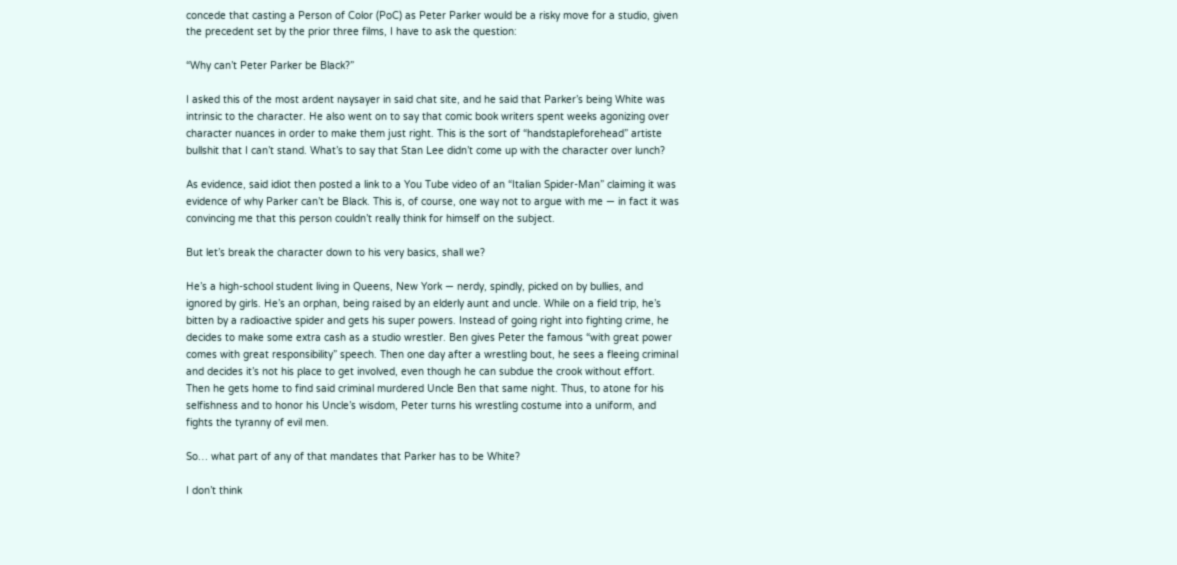concede that casting a Person of Color (PoC) as Peter Parker would be a risky move for a studio, given the precedent set by the prior three films, I have to ask the question:

“Why can’t Peter Parker be Black?”

I asked this of the most ardent naysayer in said chat site, and he said that Parker’s being White was intrinsic to the character. He also went on to say that comic book writers spent weeks agonizing over character nuances in order to make them just right. This is the sort of “handstapleforehead” artiste bullshit that I can’t stand. What’s to say that Stan Lee didn’t come up with the character over lunch?

As evidence, said idiot then posted a link to a You Tube video of an “Italian Spider-Man” claiming it was evidence of why Parker can’t be Black. This is, of course, one way not to argue with me — in fact it was convincing me that this person couldn’t really think for himself on the subject.

But let’s break the character down to his very basics, shall we?

He’s a high-school student living in Queens, New York — nerdy, spindly, picked on by bullies, and ignored by girls. He’s an orphan, being raised by an elderly aunt and uncle. While on a field trip, he’s bitten by a radioactive spider and gets his super powers. Instead of going right into fighting crime, he decides to make some extra cash as a studio wrestler. Ben gives Peter the famous “with great power comes with great responsibility” speech. Then one day after a wrestling bout, he sees a fleeing criminal and decides it’s not his place to get involved, even though he can subdue the crook without effort. Then he gets home to find said criminal murdered Uncle Ben that same night. Thus, to atone for his selfishness and to honor his Uncle’s wisdom, Peter turns his wrestling costume into a uniform, and fights the tyranny of evil men.

So… what part of any of that mandates that Parker has to be White?

I don’t think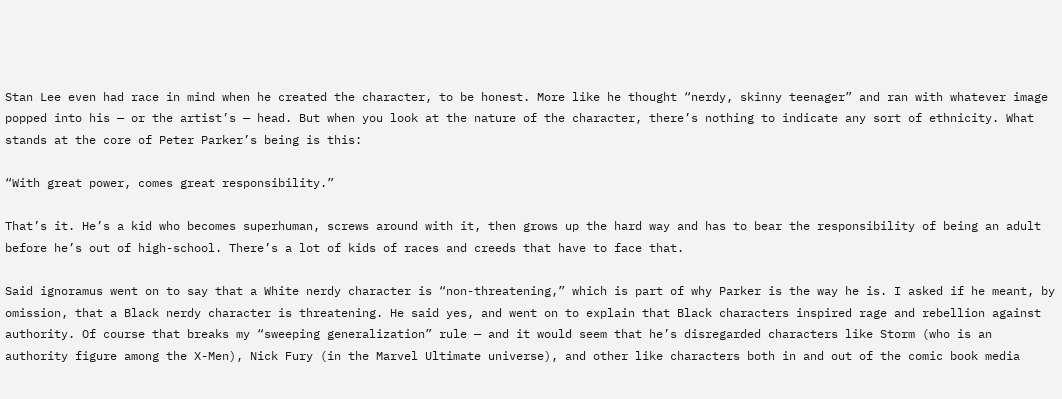Stan Lee even had race in mind when he created the character, to be honest. More like he thought “nerdy, skinny teenager” and ran with whatever image popped into his — or the artist’s — head. But when you look at the nature of the character, there’s nothing to indicate any sort of ethnicity. What stands at the core of Peter Parker’s being is this:

“With great power, comes great responsibility.”

That’s it. He’s a kid who becomes superhuman, screws around with it, then grows up the hard way and has to bear the responsibility of being an adult before he’s out of high-school. There’s a lot of kids of races and creeds that have to face that.

Said ignoramus went on to say that a White nerdy character is “non-threatening,” which is part of why Parker is the way he is. I asked if he meant, by omission, that a Black nerdy character is threatening. He said yes, and went on to explain that Black characters inspired rage and rebellion against authority. Of course that breaks my “sweeping generalization” rule — and it would seem that he’s disregarded characters like Storm (who is an authority figure among the X-Men), Nick Fury (in the Marvel Ultimate universe), and other like characters both in and out of the comic book media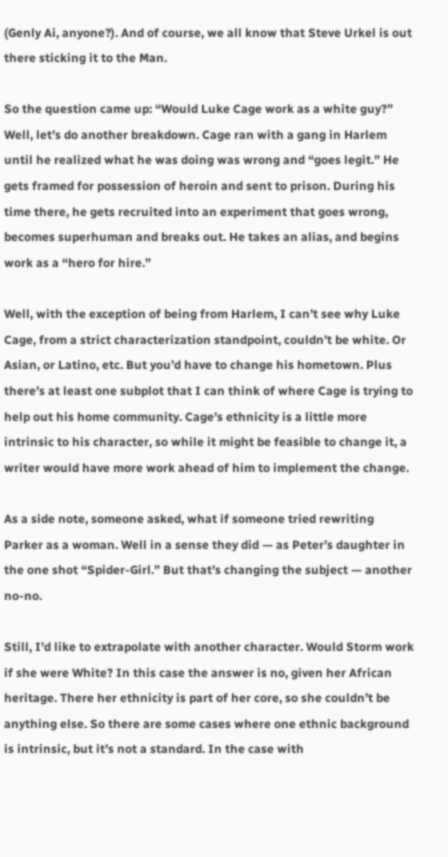(Genly Ai, anyone?). And of course, we all know that Steve Urkel is out there sticking it to the Man.

So the question came up: “Would Luke Cage work as a white guy?” Well, let’s do another breakdown. Cage ran with a gang in Harlem until he realized what he was doing was wrong and “goes legit.” He gets framed for possession of heroin and sent to prison. During his time there, he gets recruited into an experiment that goes wrong, becomes superhuman and breaks out. He takes an alias, and begins work as a “hero for hire.”

Well, with the exception of being from Harlem, I can’t see why Luke Cage, from a strict characterization standpoint, couldn’t be white. Or Asian, or Latino, etc. But you’d have to change his hometown. Plus there’s at least one subplot that I can think of where Cage is trying to help out his home community. Cage’s ethnicity is a little more intrinsic to his character, so while it might be feasible to change it, a writer would have more work ahead of him to implement the change.

As a side note, someone asked, what if someone tried rewriting Parker as a woman. Well in a sense they did — as Peter’s daughter in the one shot “Spider-Girl.” But that’s changing the subject — another no-no.

Still, I’d like to extrapolate with another character. Would Storm work if she were White? In this case the answer is no, given her African heritage. There her ethnicity is part of her core, so she couldn’t be anything else. So there are some cases where one ethnic background is intrinsic, but it’s not a standard. In the case with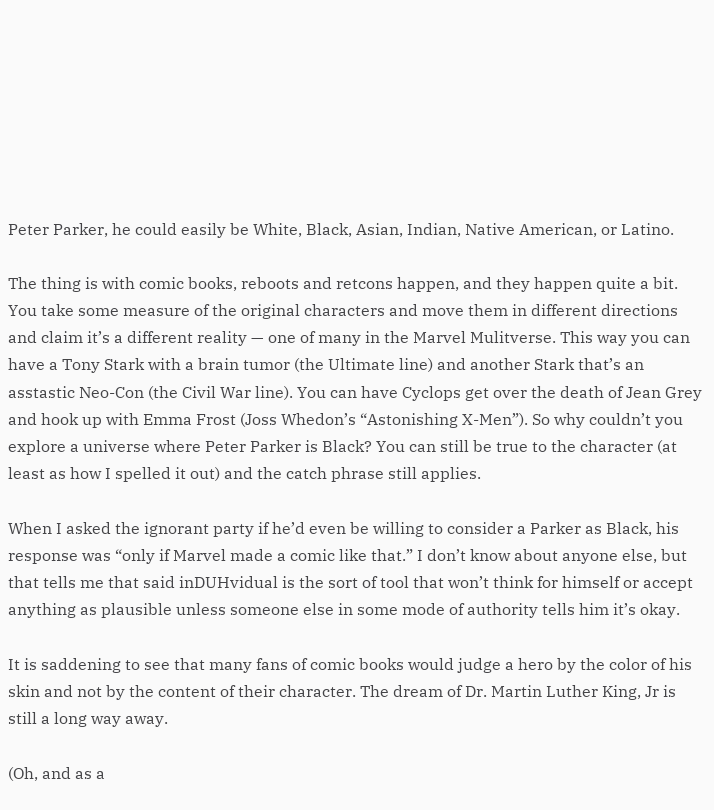Peter Parker, he could easily be White, Black, Asian, Indian, Native American, or Latino.

The thing is with comic books, reboots and retcons happen, and they happen quite a bit. You take some measure of the original characters and move them in different directions and claim it’s a different reality — one of many in the Marvel Mulitverse. This way you can have a Tony Stark with a brain tumor (the Ultimate line) and another Stark that’s an asstastic Neo-Con (the Civil War line). You can have Cyclops get over the death of Jean Grey and hook up with Emma Frost (Joss Whedon’s “Astonishing X-Men”). So why couldn’t you explore a universe where Peter Parker is Black? You can still be true to the character (at least as how I spelled it out) and the catch phrase still applies.

When I asked the ignorant party if he’d even be willing to consider a Parker as Black, his response was “only if Marvel made a comic like that.” I don’t know about anyone else, but that tells me that said inDUHvidual is the sort of tool that won’t think for himself or accept anything as plausible unless someone else in some mode of authority tells him it’s okay.

It is saddening to see that many fans of comic books would judge a hero by the color of his skin and not by the content of their character. The dream of Dr. Martin Luther King, Jr is still a long way away.

(Oh, and as a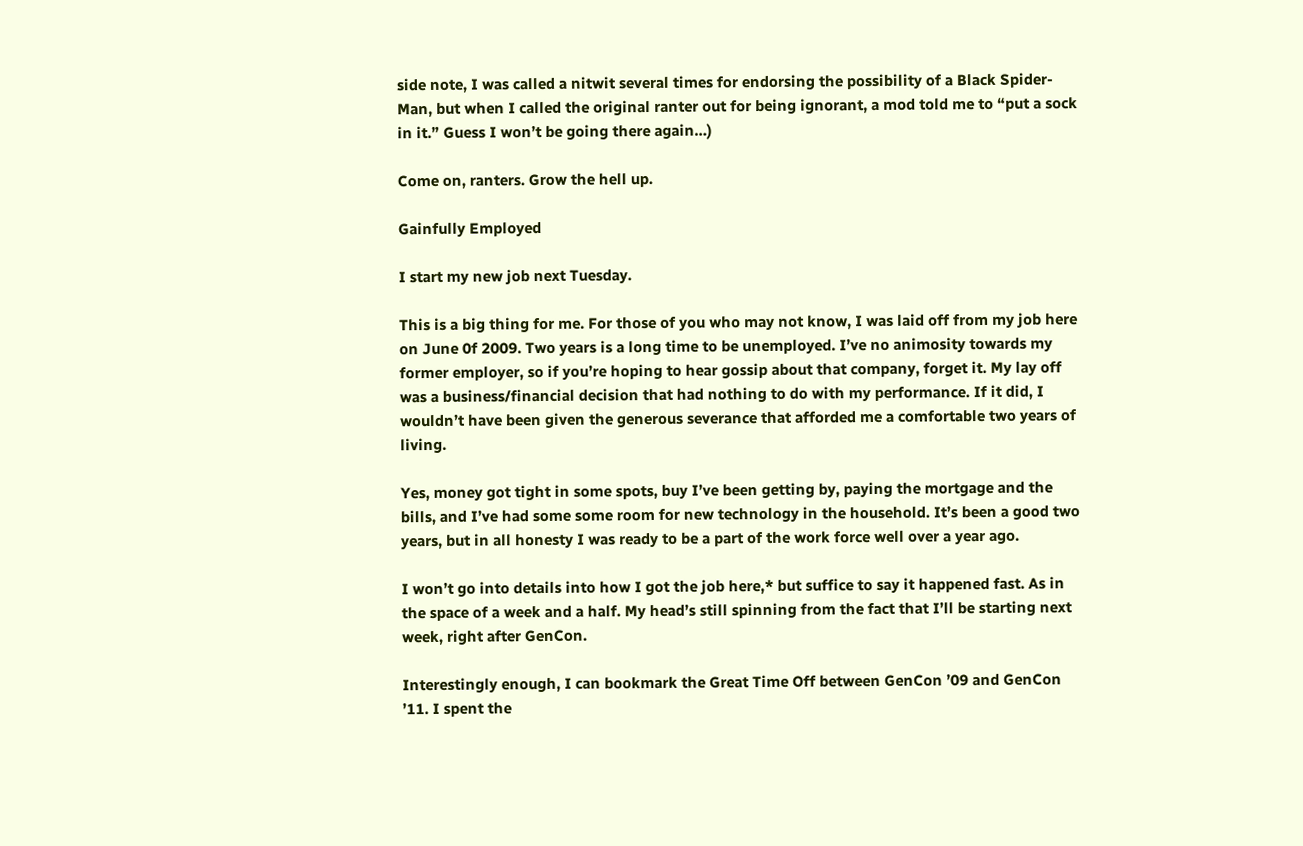side note, I was called a nitwit several times for endorsing the possibility of a Black Spider-Man, but when I called the original ranter out for being ignorant, a mod told me to “put a sock in it.” Guess I won’t be going there again…)

Come on, ranters. Grow the hell up.

Gainfully Employed

I start my new job next Tuesday.

This is a big thing for me. For those of you who may not know, I was laid off from my job here on June 0f 2009. Two years is a long time to be unemployed. I’ve no animosity towards my former employer, so if you’re hoping to hear gossip about that company, forget it. My lay off was a business/financial decision that had nothing to do with my performance. If it did, I wouldn’t have been given the generous severance that afforded me a comfortable two years of living.

Yes, money got tight in some spots, buy I’ve been getting by, paying the mortgage and the bills, and I’ve had some some room for new technology in the household. It’s been a good two years, but in all honesty I was ready to be a part of the work force well over a year ago.

I won’t go into details into how I got the job here,* but suffice to say it happened fast. As in the space of a week and a half. My head’s still spinning from the fact that I’ll be starting next week, right after GenCon.

Interestingly enough, I can bookmark the Great Time Off between GenCon ’09 and GenCon ’11. I spent the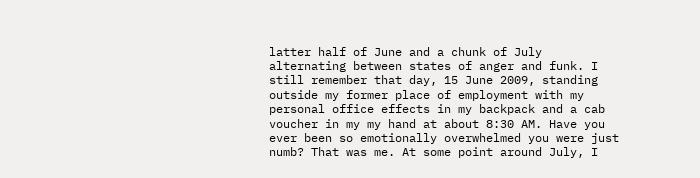latter half of June and a chunk of July alternating between states of anger and funk. I still remember that day, 15 June 2009, standing outside my former place of employment with my personal office effects in my backpack and a cab voucher in my my hand at about 8:30 AM. Have you ever been so emotionally overwhelmed you were just numb? That was me. At some point around July, I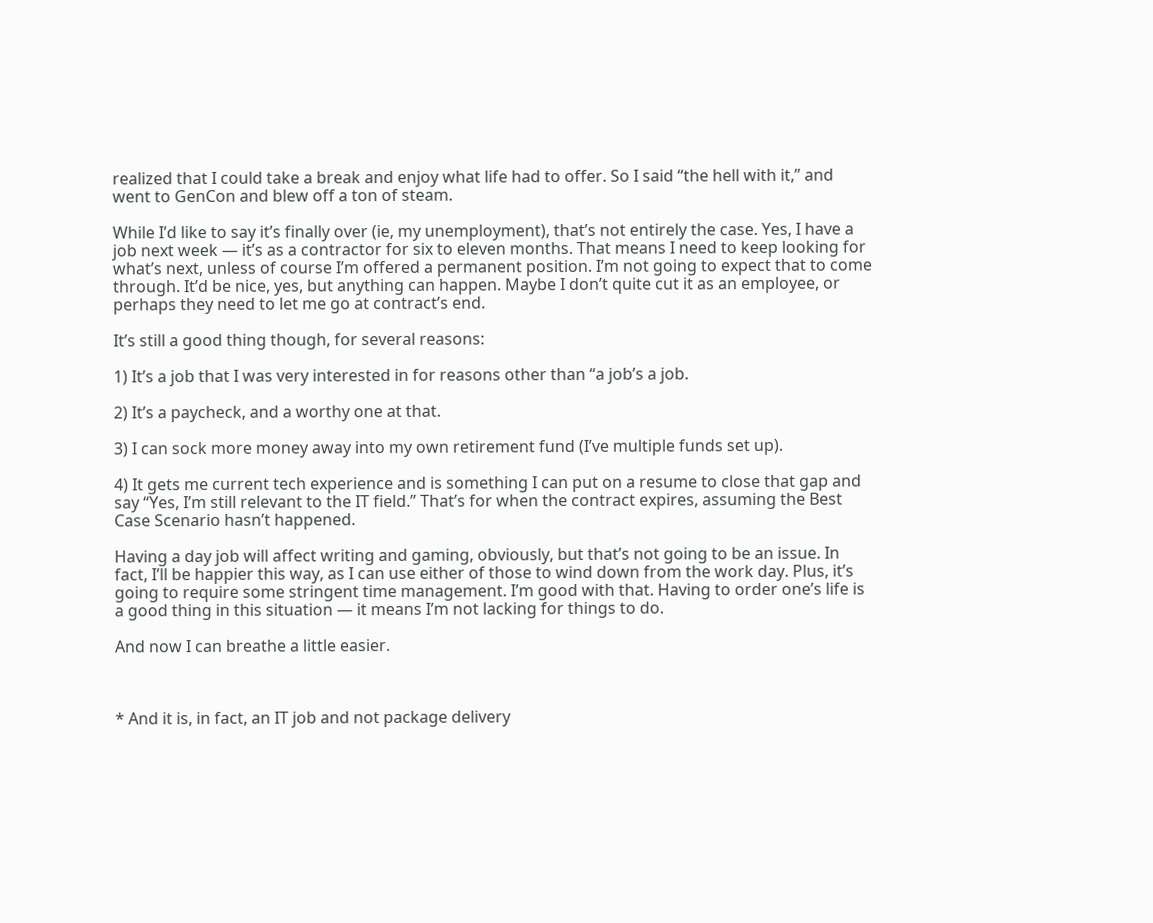realized that I could take a break and enjoy what life had to offer. So I said “the hell with it,” and went to GenCon and blew off a ton of steam.

While I’d like to say it’s finally over (ie, my unemployment), that’s not entirely the case. Yes, I have a job next week — it’s as a contractor for six to eleven months. That means I need to keep looking for what’s next, unless of course I’m offered a permanent position. I’m not going to expect that to come through. It’d be nice, yes, but anything can happen. Maybe I don’t quite cut it as an employee, or perhaps they need to let me go at contract’s end.

It’s still a good thing though, for several reasons:

1) It’s a job that I was very interested in for reasons other than “a job’s a job.

2) It’s a paycheck, and a worthy one at that.

3) I can sock more money away into my own retirement fund (I’ve multiple funds set up).

4) It gets me current tech experience and is something I can put on a resume to close that gap and say “Yes, I’m still relevant to the IT field.” That’s for when the contract expires, assuming the Best Case Scenario hasn’t happened.

Having a day job will affect writing and gaming, obviously, but that’s not going to be an issue. In fact, I’ll be happier this way, as I can use either of those to wind down from the work day. Plus, it’s going to require some stringent time management. I’m good with that. Having to order one’s life is a good thing in this situation — it means I’m not lacking for things to do.

And now I can breathe a little easier.



* And it is, in fact, an IT job and not package delivery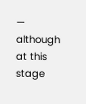— although at this stage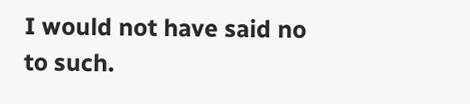I would not have said no to such.